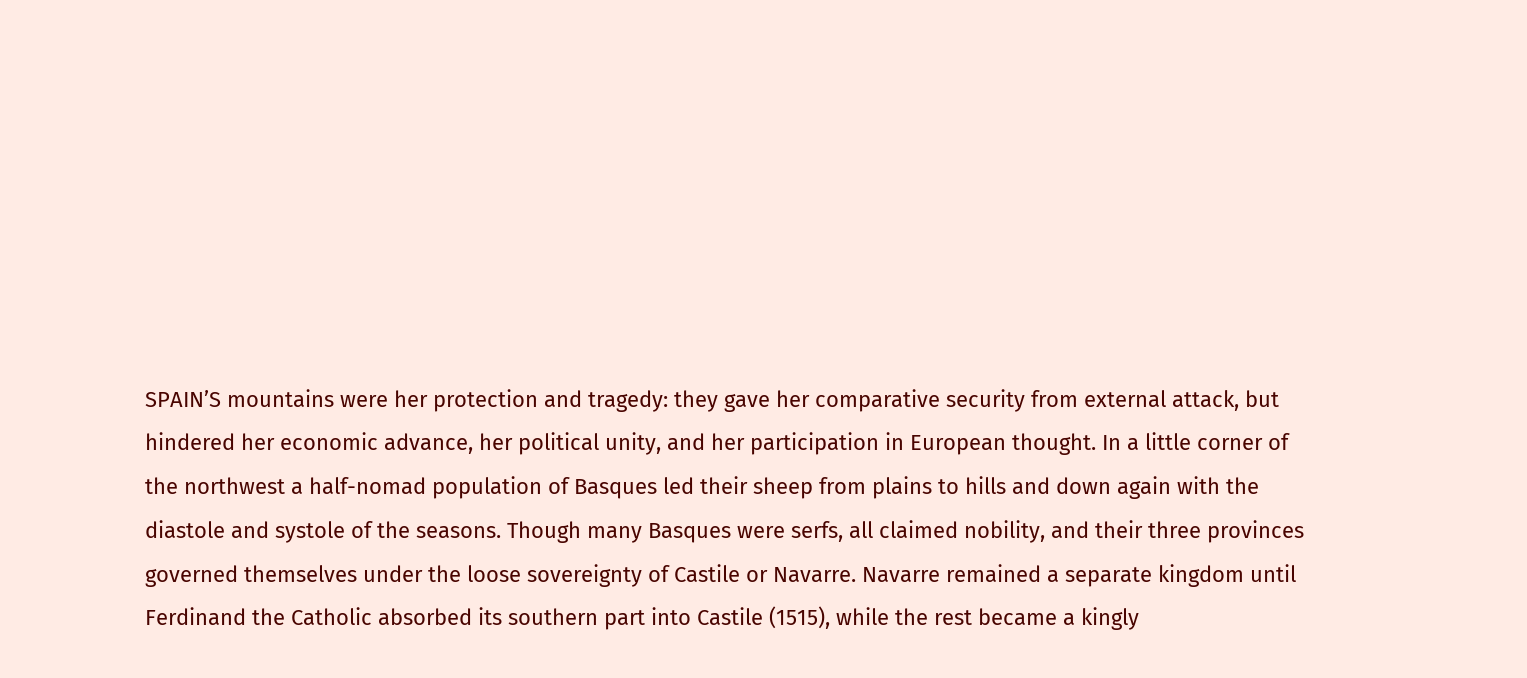SPAIN’S mountains were her protection and tragedy: they gave her comparative security from external attack, but hindered her economic advance, her political unity, and her participation in European thought. In a little corner of the northwest a half-nomad population of Basques led their sheep from plains to hills and down again with the diastole and systole of the seasons. Though many Basques were serfs, all claimed nobility, and their three provinces governed themselves under the loose sovereignty of Castile or Navarre. Navarre remained a separate kingdom until Ferdinand the Catholic absorbed its southern part into Castile (1515), while the rest became a kingly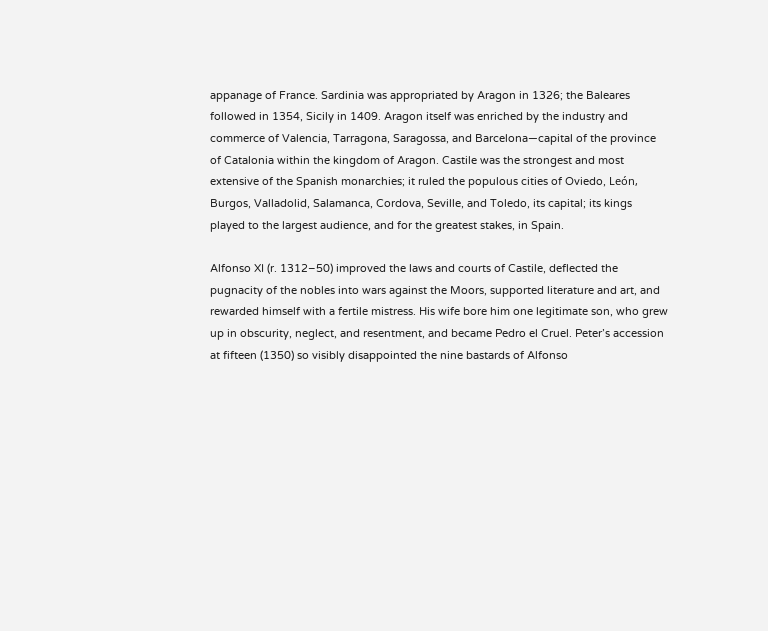appanage of France. Sardinia was appropriated by Aragon in 1326; the Baleares followed in 1354, Sicily in 1409. Aragon itself was enriched by the industry and commerce of Valencia, Tarragona, Saragossa, and Barcelona—capital of the province of Catalonia within the kingdom of Aragon. Castile was the strongest and most extensive of the Spanish monarchies; it ruled the populous cities of Oviedo, León, Burgos, Valladolid, Salamanca, Cordova, Seville, and Toledo, its capital; its kings played to the largest audience, and for the greatest stakes, in Spain.

Alfonso XI (r. 1312–50) improved the laws and courts of Castile, deflected the pugnacity of the nobles into wars against the Moors, supported literature and art, and rewarded himself with a fertile mistress. His wife bore him one legitimate son, who grew up in obscurity, neglect, and resentment, and became Pedro el Cruel. Peter’s accession at fifteen (1350) so visibly disappointed the nine bastards of Alfonso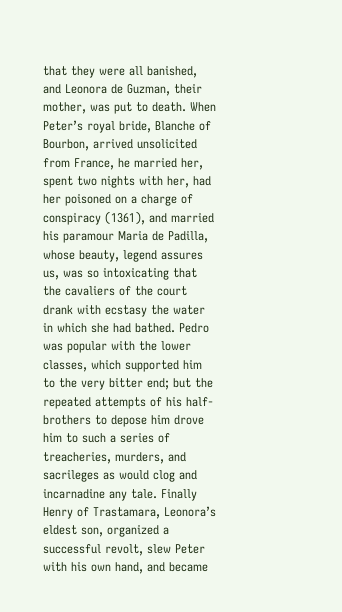that they were all banished, and Leonora de Guzman, their mother, was put to death. When Peter’s royal bride, Blanche of Bourbon, arrived unsolicited from France, he married her, spent two nights with her, had her poisoned on a charge of conspiracy (1361), and married his paramour Maria de Padilla, whose beauty, legend assures us, was so intoxicating that the cavaliers of the court drank with ecstasy the water in which she had bathed. Pedro was popular with the lower classes, which supported him to the very bitter end; but the repeated attempts of his half-brothers to depose him drove him to such a series of treacheries, murders, and sacrileges as would clog and incarnadine any tale. Finally Henry of Trastamara, Leonora’s eldest son, organized a successful revolt, slew Peter with his own hand, and became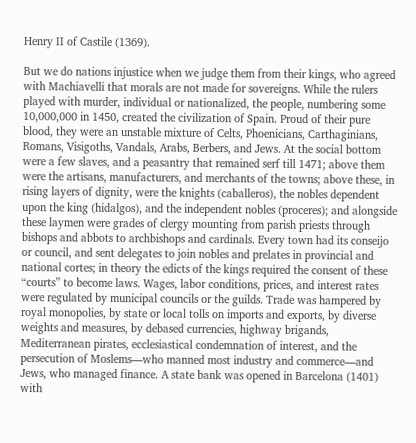Henry II of Castile (1369).

But we do nations injustice when we judge them from their kings, who agreed with Machiavelli that morals are not made for sovereigns. While the rulers played with murder, individual or nationalized, the people, numbering some 10,000,000 in 1450, created the civilization of Spain. Proud of their pure blood, they were an unstable mixture of Celts, Phoenicians, Carthaginians, Romans, Visigoths, Vandals, Arabs, Berbers, and Jews. At the social bottom were a few slaves, and a peasantry that remained serf till 1471; above them were the artisans, manufacturers, and merchants of the towns; above these, in rising layers of dignity, were the knights (caballeros), the nobles dependent upon the king (hidalgos), and the independent nobles (proceres); and alongside these laymen were grades of clergy mounting from parish priests through bishops and abbots to archbishops and cardinals. Every town had its conseijo or council, and sent delegates to join nobles and prelates in provincial and national cortes; in theory the edicts of the kings required the consent of these “courts” to become laws. Wages, labor conditions, prices, and interest rates were regulated by municipal councils or the guilds. Trade was hampered by royal monopolies, by state or local tolls on imports and exports, by diverse weights and measures, by debased currencies, highway brigands, Mediterranean pirates, ecclesiastical condemnation of interest, and the persecution of Moslems—who manned most industry and commerce—and Jews, who managed finance. A state bank was opened in Barcelona (1401) with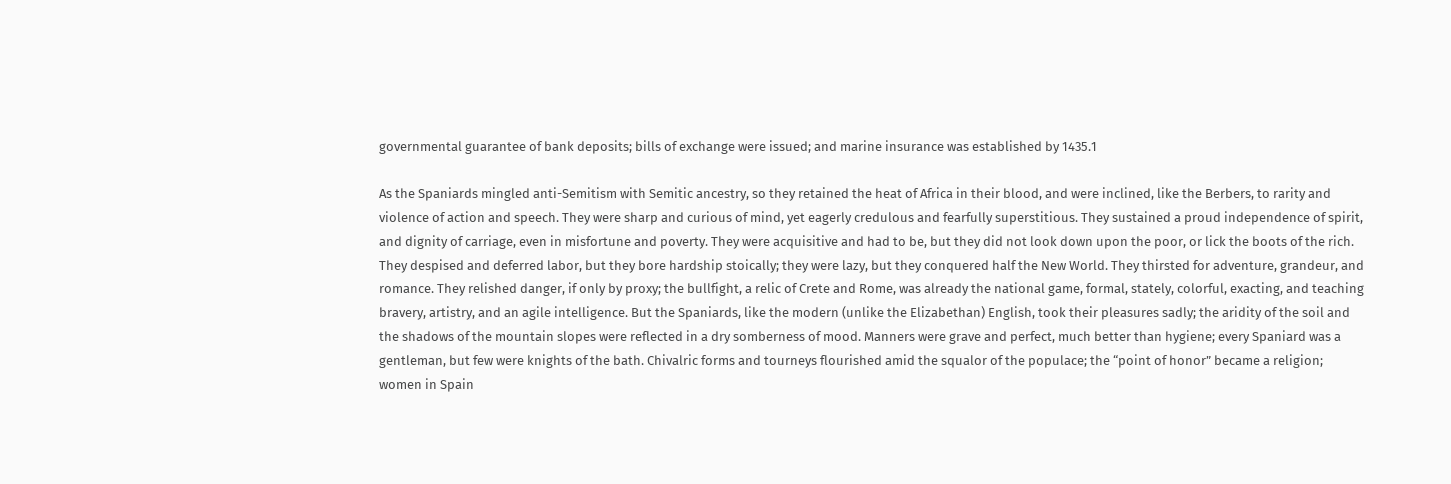governmental guarantee of bank deposits; bills of exchange were issued; and marine insurance was established by 1435.1

As the Spaniards mingled anti-Semitism with Semitic ancestry, so they retained the heat of Africa in their blood, and were inclined, like the Berbers, to rarity and violence of action and speech. They were sharp and curious of mind, yet eagerly credulous and fearfully superstitious. They sustained a proud independence of spirit, and dignity of carriage, even in misfortune and poverty. They were acquisitive and had to be, but they did not look down upon the poor, or lick the boots of the rich. They despised and deferred labor, but they bore hardship stoically; they were lazy, but they conquered half the New World. They thirsted for adventure, grandeur, and romance. They relished danger, if only by proxy; the bullfight, a relic of Crete and Rome, was already the national game, formal, stately, colorful, exacting, and teaching bravery, artistry, and an agile intelligence. But the Spaniards, like the modern (unlike the Elizabethan) English, took their pleasures sadly; the aridity of the soil and the shadows of the mountain slopes were reflected in a dry somberness of mood. Manners were grave and perfect, much better than hygiene; every Spaniard was a gentleman, but few were knights of the bath. Chivalric forms and tourneys flourished amid the squalor of the populace; the “point of honor” became a religion; women in Spain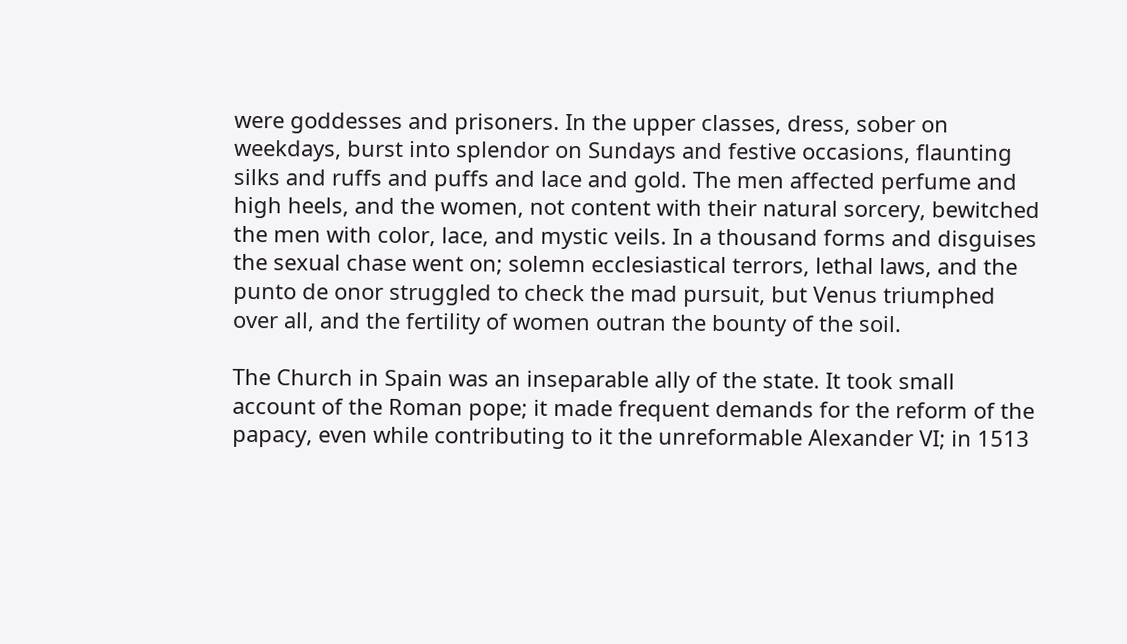were goddesses and prisoners. In the upper classes, dress, sober on weekdays, burst into splendor on Sundays and festive occasions, flaunting silks and ruffs and puffs and lace and gold. The men affected perfume and high heels, and the women, not content with their natural sorcery, bewitched the men with color, lace, and mystic veils. In a thousand forms and disguises the sexual chase went on; solemn ecclesiastical terrors, lethal laws, and the punto de onor struggled to check the mad pursuit, but Venus triumphed over all, and the fertility of women outran the bounty of the soil.

The Church in Spain was an inseparable ally of the state. It took small account of the Roman pope; it made frequent demands for the reform of the papacy, even while contributing to it the unreformable Alexander VI; in 1513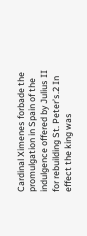Cardinal Ximenes forbade the promulgation in Spain of the indulgence offered by Julius II for rebuilding St. Peter’s.2 In effect the king was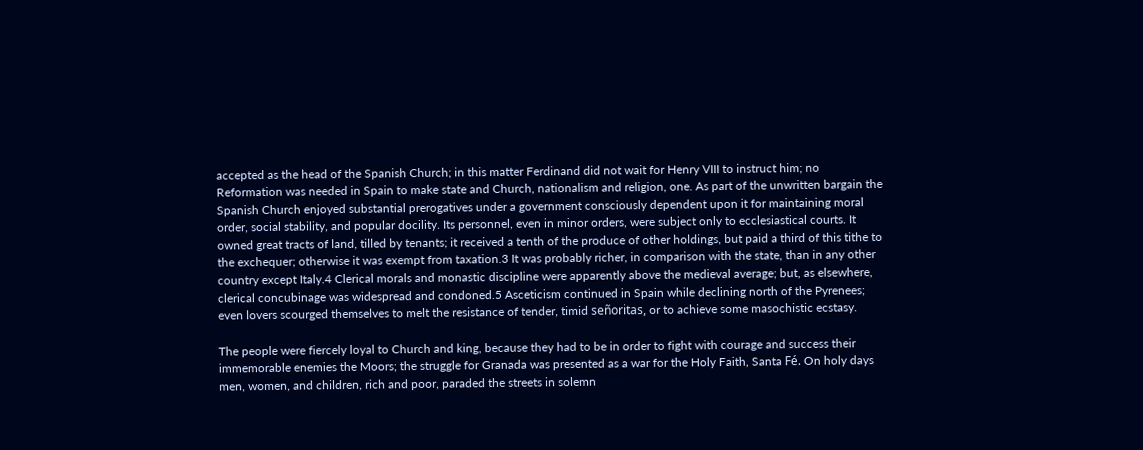accepted as the head of the Spanish Church; in this matter Ferdinand did not wait for Henry VIII to instruct him; no Reformation was needed in Spain to make state and Church, nationalism and religion, one. As part of the unwritten bargain the Spanish Church enjoyed substantial prerogatives under a government consciously dependent upon it for maintaining moral order, social stability, and popular docility. Its personnel, even in minor orders, were subject only to ecclesiastical courts. It owned great tracts of land, tilled by tenants; it received a tenth of the produce of other holdings, but paid a third of this tithe to the exchequer; otherwise it was exempt from taxation.3 It was probably richer, in comparison with the state, than in any other country except Italy.4 Clerical morals and monastic discipline were apparently above the medieval average; but, as elsewhere, clerical concubinage was widespread and condoned.5 Asceticism continued in Spain while declining north of the Pyrenees; even lovers scourged themselves to melt the resistance of tender, timid señoritas, or to achieve some masochistic ecstasy.

The people were fiercely loyal to Church and king, because they had to be in order to fight with courage and success their immemorable enemies the Moors; the struggle for Granada was presented as a war for the Holy Faith, Santa Fé. On holy days men, women, and children, rich and poor, paraded the streets in solemn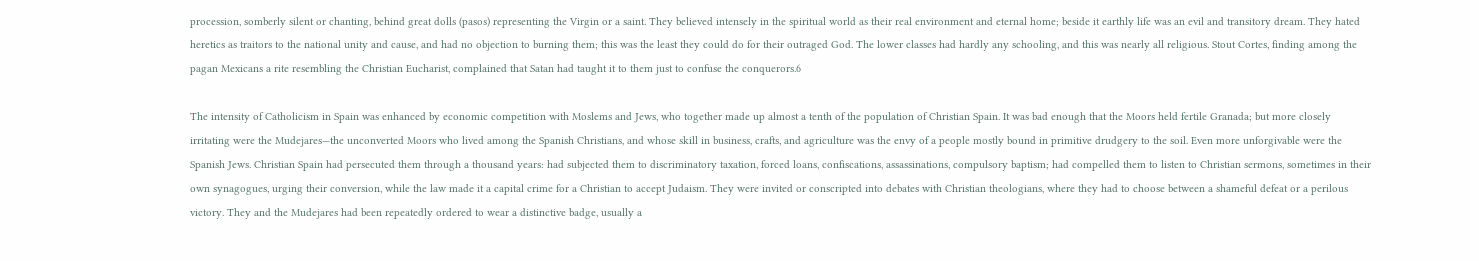procession, somberly silent or chanting, behind great dolls (pasos) representing the Virgin or a saint. They believed intensely in the spiritual world as their real environment and eternal home; beside it earthly life was an evil and transitory dream. They hated heretics as traitors to the national unity and cause, and had no objection to burning them; this was the least they could do for their outraged God. The lower classes had hardly any schooling, and this was nearly all religious. Stout Cortes, finding among the pagan Mexicans a rite resembling the Christian Eucharist, complained that Satan had taught it to them just to confuse the conquerors.6

The intensity of Catholicism in Spain was enhanced by economic competition with Moslems and Jews, who together made up almost a tenth of the population of Christian Spain. It was bad enough that the Moors held fertile Granada; but more closely irritating were the Mudejares—the unconverted Moors who lived among the Spanish Christians, and whose skill in business, crafts, and agriculture was the envy of a people mostly bound in primitive drudgery to the soil. Even more unforgivable were the Spanish Jews. Christian Spain had persecuted them through a thousand years: had subjected them to discriminatory taxation, forced loans, confiscations, assassinations, compulsory baptism; had compelled them to listen to Christian sermons, sometimes in their own synagogues, urging their conversion, while the law made it a capital crime for a Christian to accept Judaism. They were invited or conscripted into debates with Christian theologians, where they had to choose between a shameful defeat or a perilous victory. They and the Mudejares had been repeatedly ordered to wear a distinctive badge, usually a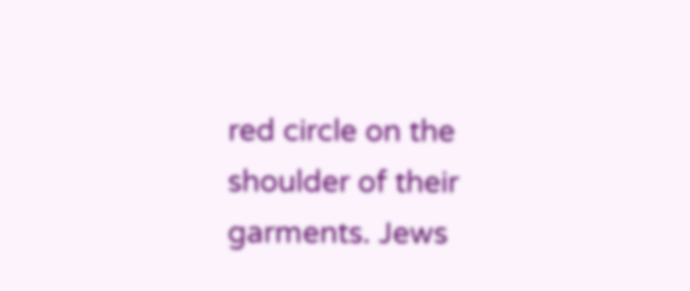red circle on the shoulder of their garments. Jews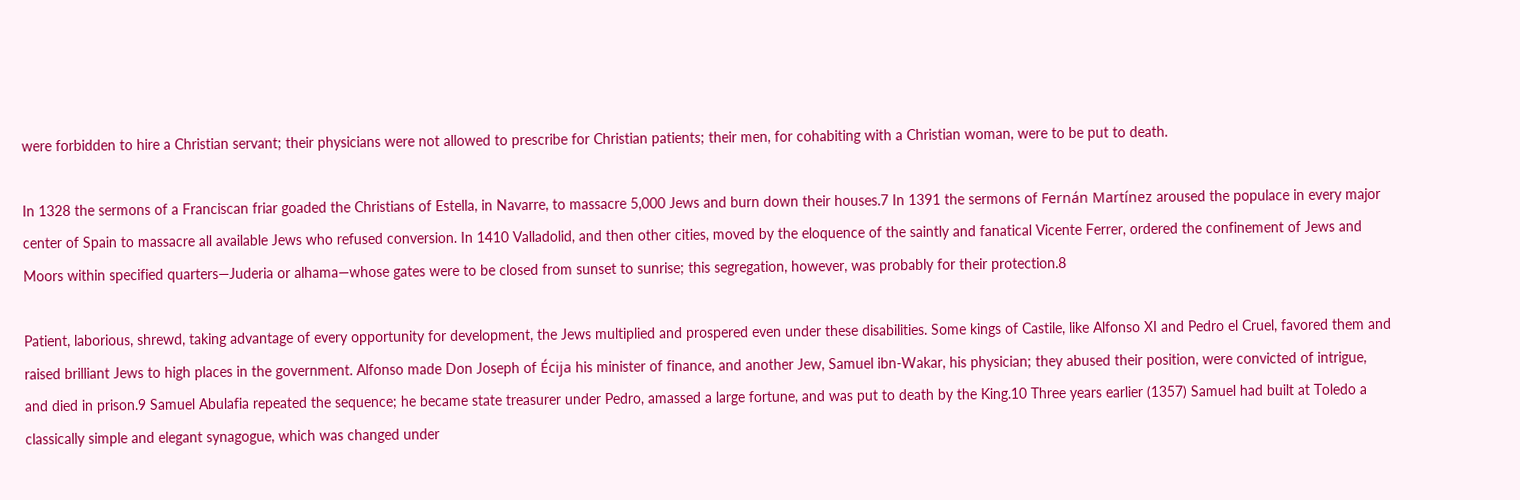were forbidden to hire a Christian servant; their physicians were not allowed to prescribe for Christian patients; their men, for cohabiting with a Christian woman, were to be put to death.

In 1328 the sermons of a Franciscan friar goaded the Christians of Estella, in Navarre, to massacre 5,000 Jews and burn down their houses.7 In 1391 the sermons of Fernán Martínez aroused the populace in every major center of Spain to massacre all available Jews who refused conversion. In 1410 Valladolid, and then other cities, moved by the eloquence of the saintly and fanatical Vicente Ferrer, ordered the confinement of Jews and Moors within specified quarters—Juderia or alhama—whose gates were to be closed from sunset to sunrise; this segregation, however, was probably for their protection.8

Patient, laborious, shrewd, taking advantage of every opportunity for development, the Jews multiplied and prospered even under these disabilities. Some kings of Castile, like Alfonso XI and Pedro el Cruel, favored them and raised brilliant Jews to high places in the government. Alfonso made Don Joseph of Écija his minister of finance, and another Jew, Samuel ibn-Wakar, his physician; they abused their position, were convicted of intrigue, and died in prison.9 Samuel Abulafia repeated the sequence; he became state treasurer under Pedro, amassed a large fortune, and was put to death by the King.10 Three years earlier (1357) Samuel had built at Toledo a classically simple and elegant synagogue, which was changed under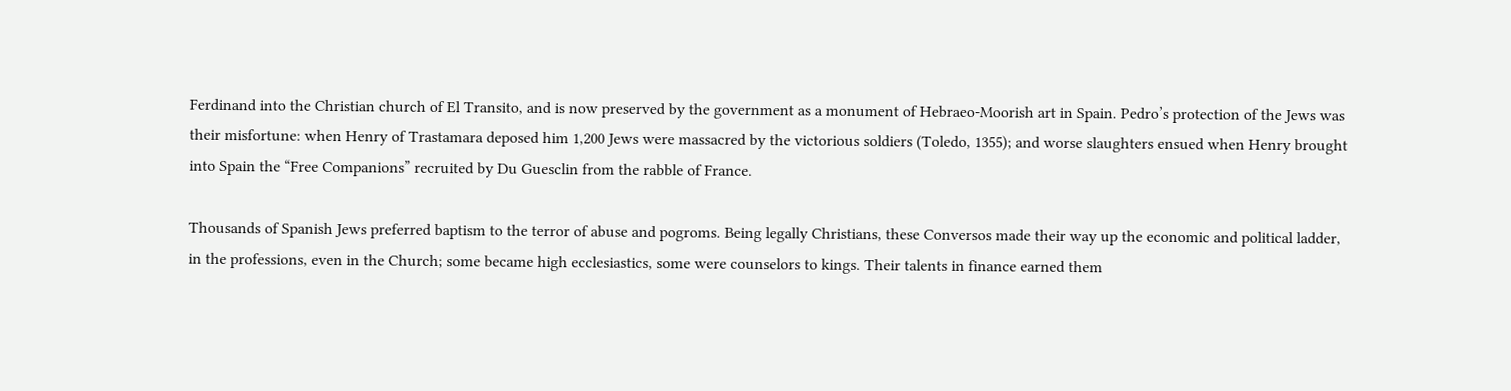Ferdinand into the Christian church of El Transito, and is now preserved by the government as a monument of Hebraeo-Moorish art in Spain. Pedro’s protection of the Jews was their misfortune: when Henry of Trastamara deposed him 1,200 Jews were massacred by the victorious soldiers (Toledo, 1355); and worse slaughters ensued when Henry brought into Spain the “Free Companions” recruited by Du Guesclin from the rabble of France.

Thousands of Spanish Jews preferred baptism to the terror of abuse and pogroms. Being legally Christians, these Conversos made their way up the economic and political ladder, in the professions, even in the Church; some became high ecclesiastics, some were counselors to kings. Their talents in finance earned them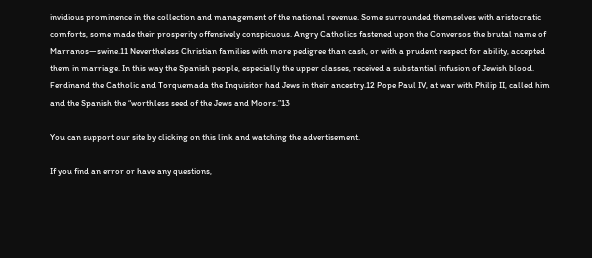invidious prominence in the collection and management of the national revenue. Some surrounded themselves with aristocratic comforts, some made their prosperity offensively conspicuous. Angry Catholics fastened upon the Conversos the brutal name of Marranos—swine.11 Nevertheless Christian families with more pedigree than cash, or with a prudent respect for ability, accepted them in marriage. In this way the Spanish people, especially the upper classes, received a substantial infusion of Jewish blood. Ferdinand the Catholic and Torquemada the Inquisitor had Jews in their ancestry.12 Pope Paul IV, at war with Philip II, called him and the Spanish the “worthless seed of the Jews and Moors.”13

You can support our site by clicking on this link and watching the advertisement.

If you find an error or have any questions,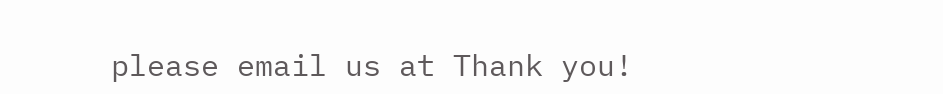please email us at Thank you!